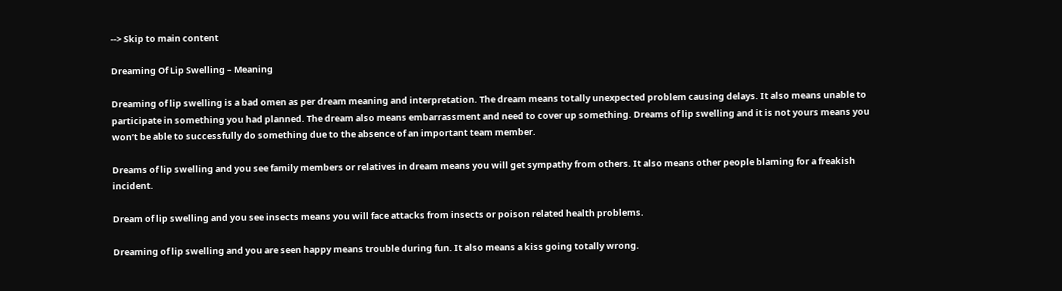--> Skip to main content

Dreaming Of Lip Swelling – Meaning

Dreaming of lip swelling is a bad omen as per dream meaning and interpretation. The dream means totally unexpected problem causing delays. It also means unable to participate in something you had planned. The dream also means embarrassment and need to cover up something. Dreams of lip swelling and it is not yours means you won’t be able to successfully do something due to the absence of an important team member.

Dreams of lip swelling and you see family members or relatives in dream means you will get sympathy from others. It also means other people blaming for a freakish incident.

Dream of lip swelling and you see insects means you will face attacks from insects or poison related health problems.

Dreaming of lip swelling and you are seen happy means trouble during fun. It also means a kiss going totally wrong.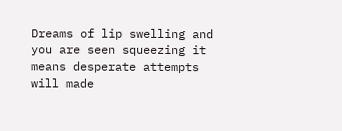Dreams of lip swelling and you are seen squeezing it means desperate attempts will made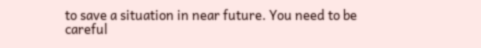to save a situation in near future. You need to be careful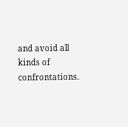and avoid all kinds of confrontations.